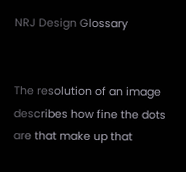NRJ Design Glossary


The resolution of an image describes how fine the dots are that make up that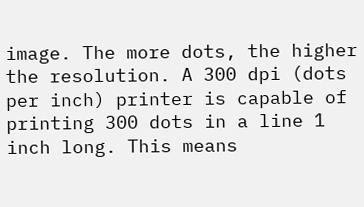image. The more dots, the higher the resolution. A 300 dpi (dots per inch) printer is capable of printing 300 dots in a line 1 inch long. This means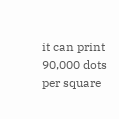it can print 90,000 dots per square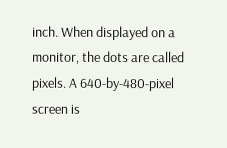inch. When displayed on a monitor, the dots are called pixels. A 640-by-480-pixel screen is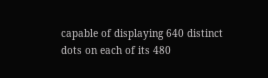capable of displaying 640 distinct dots on each of its 480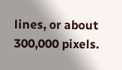lines, or about 300,000 pixels.